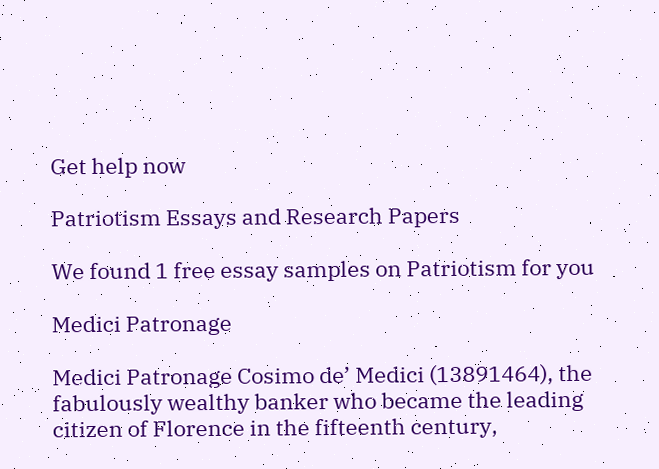Get help now

Patriotism Essays and Research Papers

We found 1 free essay samples on Patriotism for you

Medici Patronage

Medici Patronage Cosimo de’ Medici (13891464), the fabulously wealthy banker who became the leading citizen of Florence in the fifteenth century,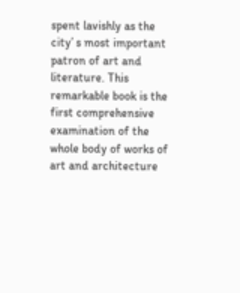spent lavishly as the city’ s most important patron of art and literature. This remarkable book is the first comprehensive examination of the whole body of works of art and architecture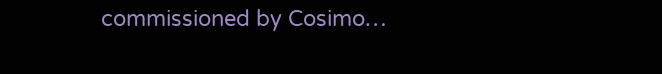commissioned by Cosimo…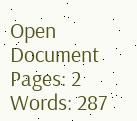Open Document
Pages: 2
Words: 287